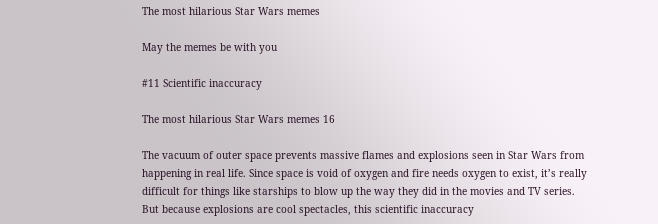The most hilarious Star Wars memes

May the memes be with you

#11 Scientific inaccuracy

The most hilarious Star Wars memes 16

The vacuum of outer space prevents massive flames and explosions seen in Star Wars from happening in real life. Since space is void of oxygen and fire needs oxygen to exist, it’s really difficult for things like starships to blow up the way they did in the movies and TV series. But because explosions are cool spectacles, this scientific inaccuracy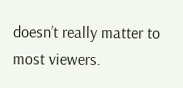doesn’t really matter to most viewers.